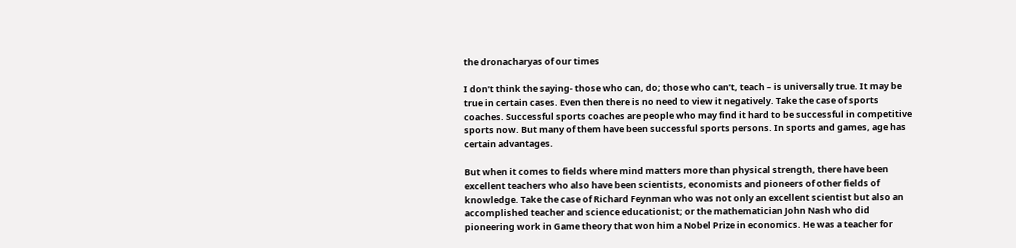the dronacharyas of our times

I don’t think the saying- those who can, do; those who can’t, teach – is universally true. It may be true in certain cases. Even then there is no need to view it negatively. Take the case of sports coaches. Successful sports coaches are people who may find it hard to be successful in competitive sports now. But many of them have been successful sports persons. In sports and games, age has certain advantages.

But when it comes to fields where mind matters more than physical strength, there have been excellent teachers who also have been scientists, economists and pioneers of other fields of knowledge. Take the case of Richard Feynman who was not only an excellent scientist but also an accomplished teacher and science educationist; or the mathematician John Nash who did pioneering work in Game theory that won him a Nobel Prize in economics. He was a teacher for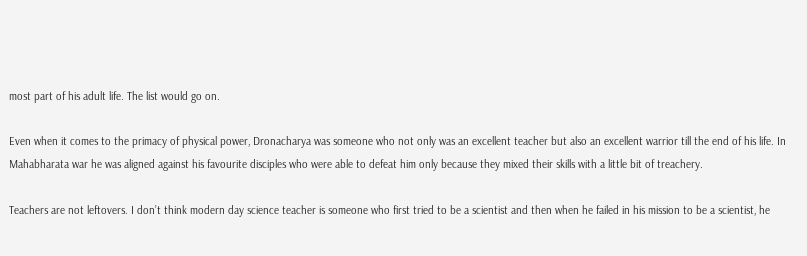most part of his adult life. The list would go on.

Even when it comes to the primacy of physical power, Dronacharya was someone who not only was an excellent teacher but also an excellent warrior till the end of his life. In Mahabharata war he was aligned against his favourite disciples who were able to defeat him only because they mixed their skills with a little bit of treachery.

Teachers are not leftovers. I don’t think modern day science teacher is someone who first tried to be a scientist and then when he failed in his mission to be a scientist, he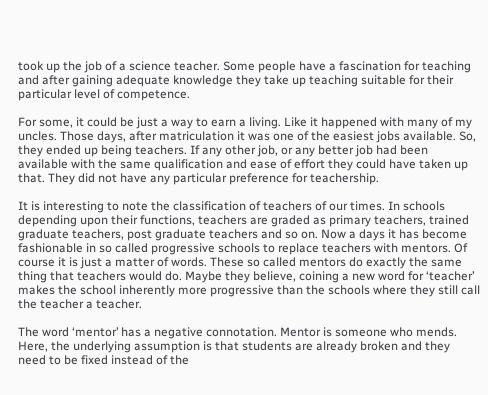took up the job of a science teacher. Some people have a fascination for teaching and after gaining adequate knowledge they take up teaching suitable for their particular level of competence.

For some, it could be just a way to earn a living. Like it happened with many of my uncles. Those days, after matriculation it was one of the easiest jobs available. So, they ended up being teachers. If any other job, or any better job had been available with the same qualification and ease of effort they could have taken up that. They did not have any particular preference for teachership.

It is interesting to note the classification of teachers of our times. In schools depending upon their functions, teachers are graded as primary teachers, trained graduate teachers, post graduate teachers and so on. Now a days it has become fashionable in so called progressive schools to replace teachers with mentors. Of course it is just a matter of words. These so called mentors do exactly the same thing that teachers would do. Maybe they believe, coining a new word for ‘teacher’ makes the school inherently more progressive than the schools where they still call the teacher a teacher.

The word ‘mentor’ has a negative connotation. Mentor is someone who mends. Here, the underlying assumption is that students are already broken and they need to be fixed instead of the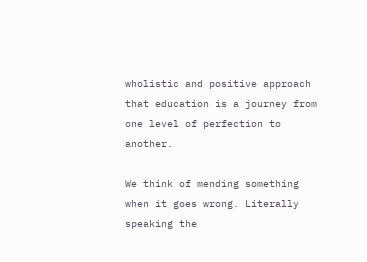wholistic and positive approach that education is a journey from one level of perfection to another.

We think of mending something when it goes wrong. Literally speaking the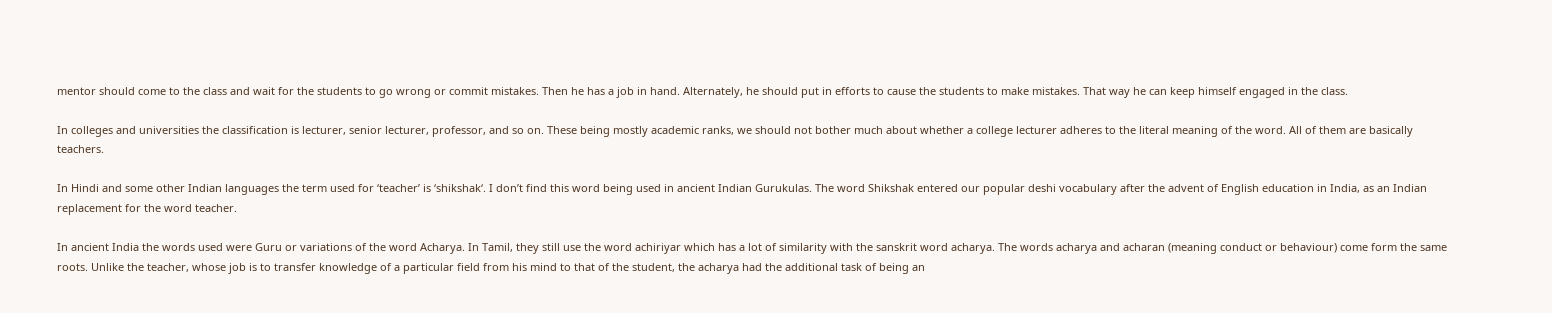mentor should come to the class and wait for the students to go wrong or commit mistakes. Then he has a job in hand. Alternately, he should put in efforts to cause the students to make mistakes. That way he can keep himself engaged in the class.

In colleges and universities the classification is lecturer, senior lecturer, professor, and so on. These being mostly academic ranks, we should not bother much about whether a college lecturer adheres to the literal meaning of the word. All of them are basically teachers.

In Hindi and some other Indian languages the term used for ‘teacher’ is ‘shikshak‘. I don’t find this word being used in ancient Indian Gurukulas. The word Shikshak entered our popular deshi vocabulary after the advent of English education in India, as an Indian replacement for the word teacher.

In ancient India the words used were Guru or variations of the word Acharya. In Tamil, they still use the word achiriyar which has a lot of similarity with the sanskrit word acharya. The words acharya and acharan (meaning conduct or behaviour) come form the same roots. Unlike the teacher, whose job is to transfer knowledge of a particular field from his mind to that of the student, the acharya had the additional task of being an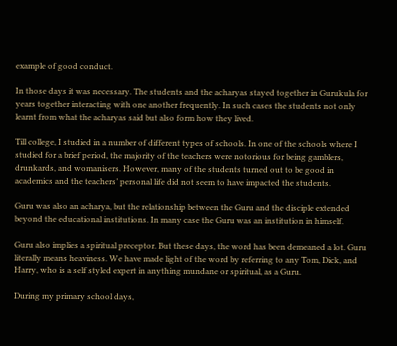example of good conduct.

In those days it was necessary. The students and the acharyas stayed together in Gurukula for years together interacting with one another frequently. In such cases the students not only learnt from what the acharyas said but also form how they lived.

Till college, I studied in a number of different types of schools. In one of the schools where I studied for a brief period, the majority of the teachers were notorious for being gamblers, drunkards, and womanisers. However, many of the students turned out to be good in academics and the teachers’ personal life did not seem to have impacted the students.

Guru was also an acharya, but the relationship between the Guru and the disciple extended beyond the educational institutions. In many case the Guru was an institution in himself.

Guru also implies a spiritual preceptor. But these days, the word has been demeaned a lot. Guru literally means heaviness. We have made light of the word by referring to any Tom, Dick, and Harry, who is a self styled expert in anything mundane or spiritual, as a Guru.

During my primary school days,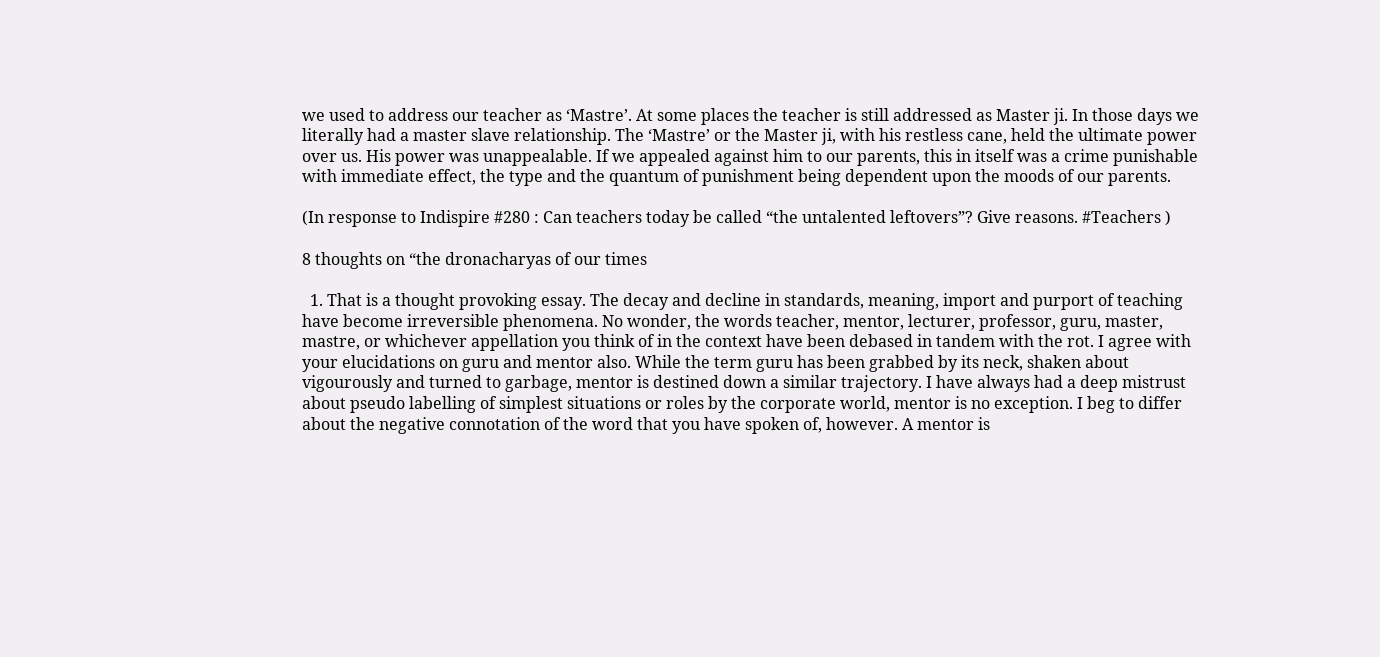we used to address our teacher as ‘Mastre’. At some places the teacher is still addressed as Master ji. In those days we literally had a master slave relationship. The ‘Mastre’ or the Master ji, with his restless cane, held the ultimate power over us. His power was unappealable. If we appealed against him to our parents, this in itself was a crime punishable with immediate effect, the type and the quantum of punishment being dependent upon the moods of our parents.

(In response to Indispire #280 : Can teachers today be called “the untalented leftovers”? Give reasons. #Teachers )

8 thoughts on “the dronacharyas of our times

  1. That is a thought provoking essay. The decay and decline in standards, meaning, import and purport of teaching have become irreversible phenomena. No wonder, the words teacher, mentor, lecturer, professor, guru, master, mastre, or whichever appellation you think of in the context have been debased in tandem with the rot. I agree with your elucidations on guru and mentor also. While the term guru has been grabbed by its neck, shaken about vigourously and turned to garbage, mentor is destined down a similar trajectory. I have always had a deep mistrust about pseudo labelling of simplest situations or roles by the corporate world, mentor is no exception. I beg to differ about the negative connotation of the word that you have spoken of, however. A mentor is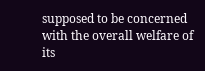supposed to be concerned with the overall welfare of its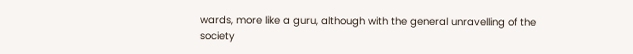wards, more like a guru, although with the general unravelling of the society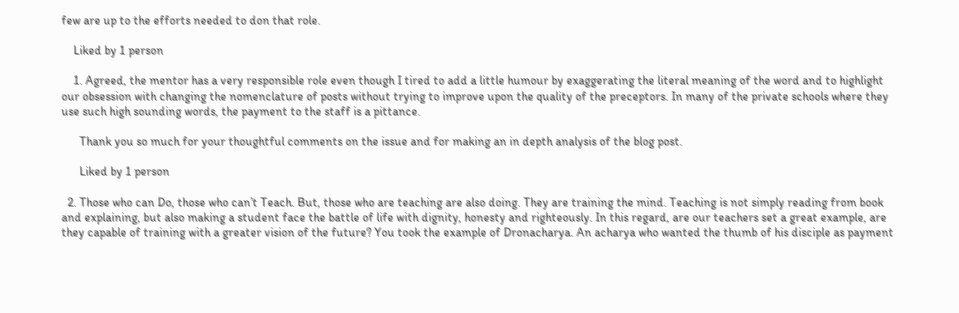few are up to the efforts needed to don that role.

    Liked by 1 person

    1. Agreed, the mentor has a very responsible role even though I tired to add a little humour by exaggerating the literal meaning of the word and to highlight our obsession with changing the nomenclature of posts without trying to improve upon the quality of the preceptors. In many of the private schools where they use such high sounding words, the payment to the staff is a pittance.

      Thank you so much for your thoughtful comments on the issue and for making an in depth analysis of the blog post.

      Liked by 1 person

  2. Those who can Do, those who can’t Teach. But, those who are teaching are also doing. They are training the mind. Teaching is not simply reading from book and explaining, but also making a student face the battle of life with dignity, honesty and righteously. In this regard, are our teachers set a great example, are they capable of training with a greater vision of the future? You took the example of Dronacharya. An acharya who wanted the thumb of his disciple as payment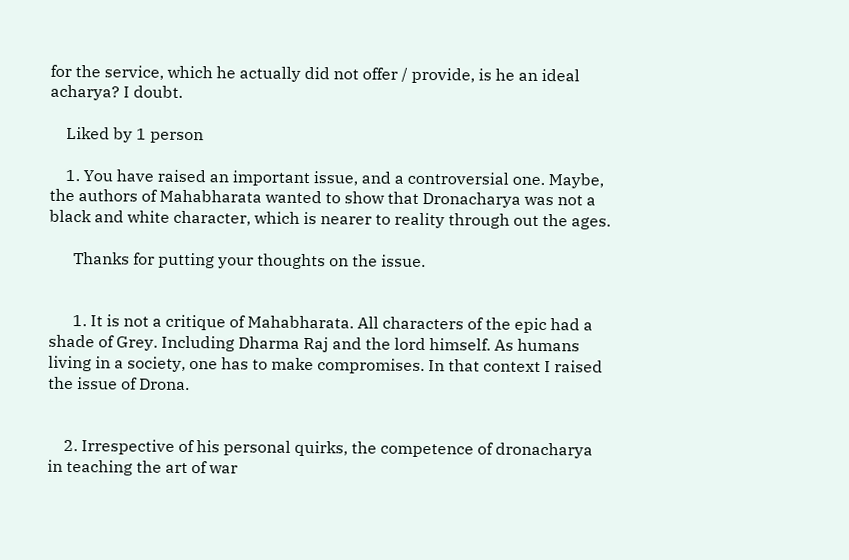for the service, which he actually did not offer / provide, is he an ideal acharya? I doubt.

    Liked by 1 person

    1. You have raised an important issue, and a controversial one. Maybe, the authors of Mahabharata wanted to show that Dronacharya was not a black and white character, which is nearer to reality through out the ages.

      Thanks for putting your thoughts on the issue.


      1. It is not a critique of Mahabharata. All characters of the epic had a shade of Grey. Including Dharma Raj and the lord himself. As humans living in a society, one has to make compromises. In that context I raised the issue of Drona.


    2. Irrespective of his personal quirks, the competence of dronacharya in teaching the art of war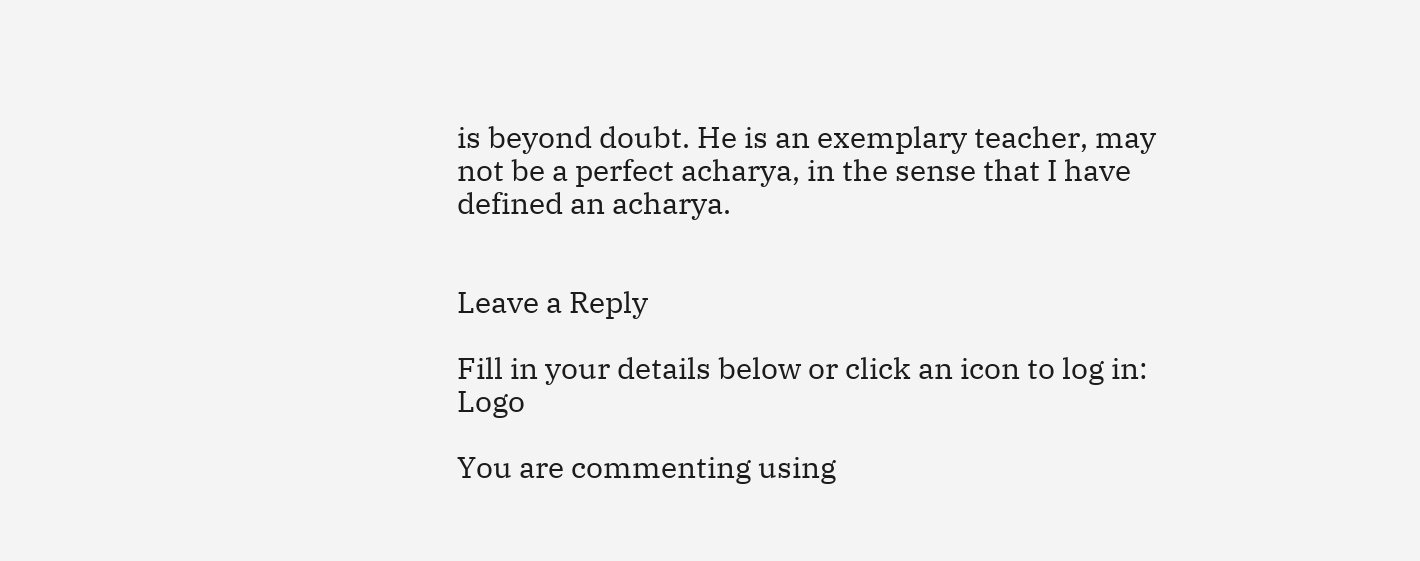is beyond doubt. He is an exemplary teacher, may not be a perfect acharya, in the sense that I have defined an acharya.


Leave a Reply

Fill in your details below or click an icon to log in: Logo

You are commenting using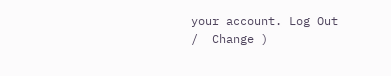your account. Log Out /  Change )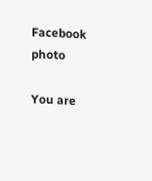Facebook photo

You are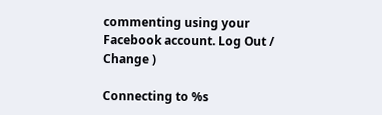commenting using your Facebook account. Log Out /  Change )

Connecting to %s